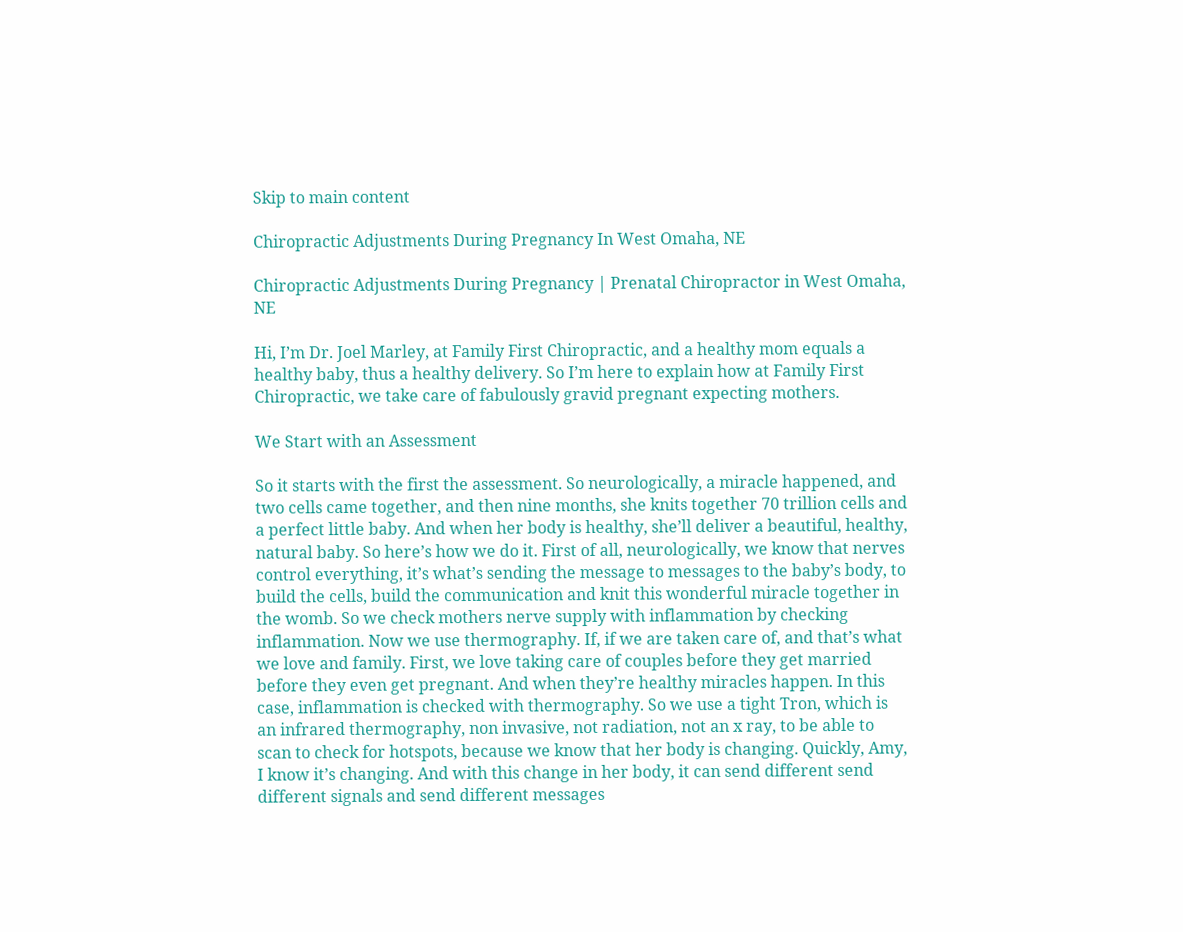Skip to main content

Chiropractic Adjustments During Pregnancy In West Omaha, NE

Chiropractic Adjustments During Pregnancy | Prenatal Chiropractor in West Omaha, NE

Hi, I’m Dr. Joel Marley, at Family First Chiropractic, and a healthy mom equals a healthy baby, thus a healthy delivery. So I’m here to explain how at Family First Chiropractic, we take care of fabulously gravid pregnant expecting mothers.

We Start with an Assessment

So it starts with the first the assessment. So neurologically, a miracle happened, and two cells came together, and then nine months, she knits together 70 trillion cells and a perfect little baby. And when her body is healthy, she’ll deliver a beautiful, healthy, natural baby. So here’s how we do it. First of all, neurologically, we know that nerves control everything, it’s what’s sending the message to messages to the baby’s body, to build the cells, build the communication and knit this wonderful miracle together in the womb. So we check mothers nerve supply with inflammation by checking inflammation. Now we use thermography. If, if we are taken care of, and that’s what we love and family. First, we love taking care of couples before they get married before they even get pregnant. And when they’re healthy miracles happen. In this case, inflammation is checked with thermography. So we use a tight Tron, which is an infrared thermography, non invasive, not radiation, not an x ray, to be able to scan to check for hotspots, because we know that her body is changing. Quickly, Amy, I know it’s changing. And with this change in her body, it can send different send different signals and send different messages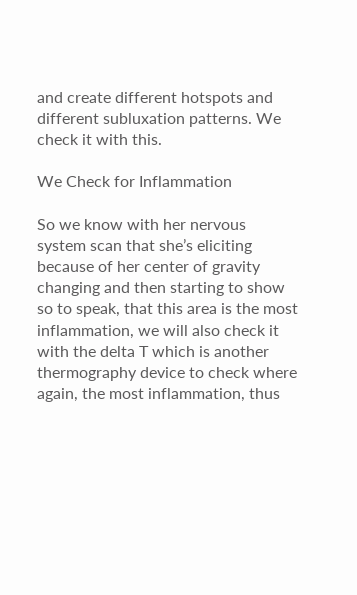and create different hotspots and different subluxation patterns. We check it with this.

We Check for Inflammation

So we know with her nervous system scan that she’s eliciting because of her center of gravity changing and then starting to show so to speak, that this area is the most inflammation, we will also check it with the delta T which is another thermography device to check where again, the most inflammation, thus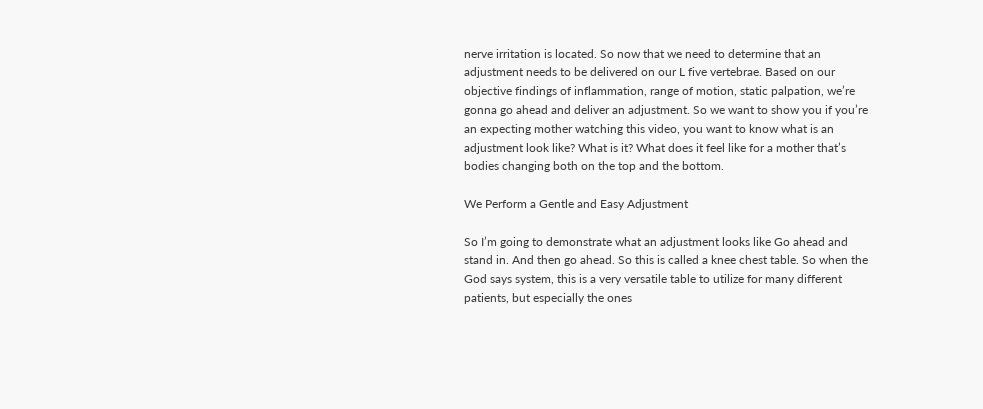nerve irritation is located. So now that we need to determine that an adjustment needs to be delivered on our L five vertebrae. Based on our objective findings of inflammation, range of motion, static palpation, we’re gonna go ahead and deliver an adjustment. So we want to show you if you’re an expecting mother watching this video, you want to know what is an adjustment look like? What is it? What does it feel like for a mother that’s bodies changing both on the top and the bottom.

We Perform a Gentle and Easy Adjustment

So I’m going to demonstrate what an adjustment looks like Go ahead and stand in. And then go ahead. So this is called a knee chest table. So when the God says system, this is a very versatile table to utilize for many different patients, but especially the ones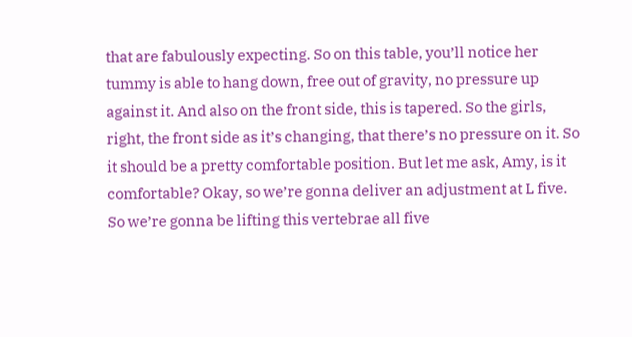that are fabulously expecting. So on this table, you’ll notice her tummy is able to hang down, free out of gravity, no pressure up against it. And also on the front side, this is tapered. So the girls, right, the front side as it’s changing, that there’s no pressure on it. So it should be a pretty comfortable position. But let me ask, Amy, is it comfortable? Okay, so we’re gonna deliver an adjustment at L five. So we’re gonna be lifting this vertebrae all five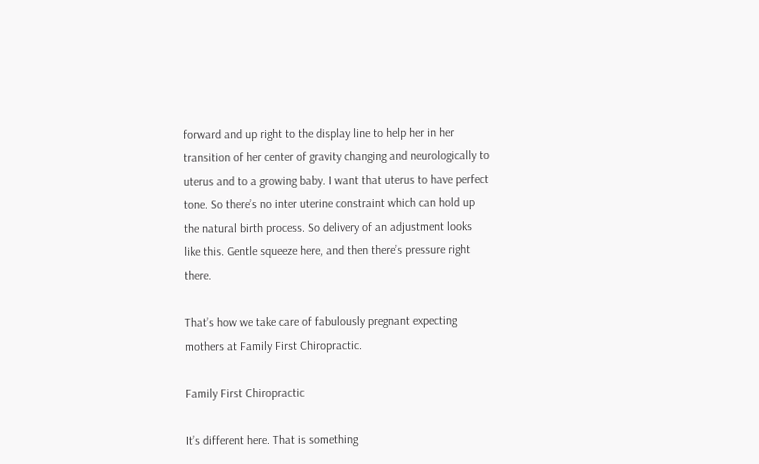forward and up right to the display line to help her in her transition of her center of gravity changing and neurologically to uterus and to a growing baby. I want that uterus to have perfect tone. So there’s no inter uterine constraint which can hold up the natural birth process. So delivery of an adjustment looks like this. Gentle squeeze here, and then there’s pressure right there.

That’s how we take care of fabulously pregnant expecting mothers at Family First Chiropractic.

Family First Chiropractic

It’s different here. That is something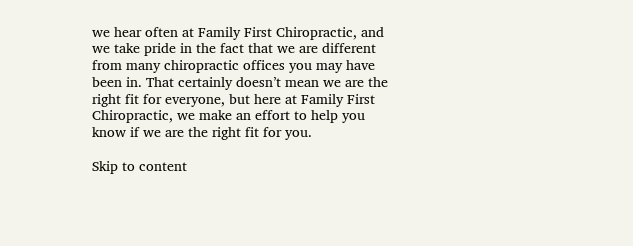we hear often at Family First Chiropractic, and we take pride in the fact that we are different from many chiropractic offices you may have been in. That certainly doesn’t mean we are the right fit for everyone, but here at Family First Chiropractic, we make an effort to help you know if we are the right fit for you.

Skip to content